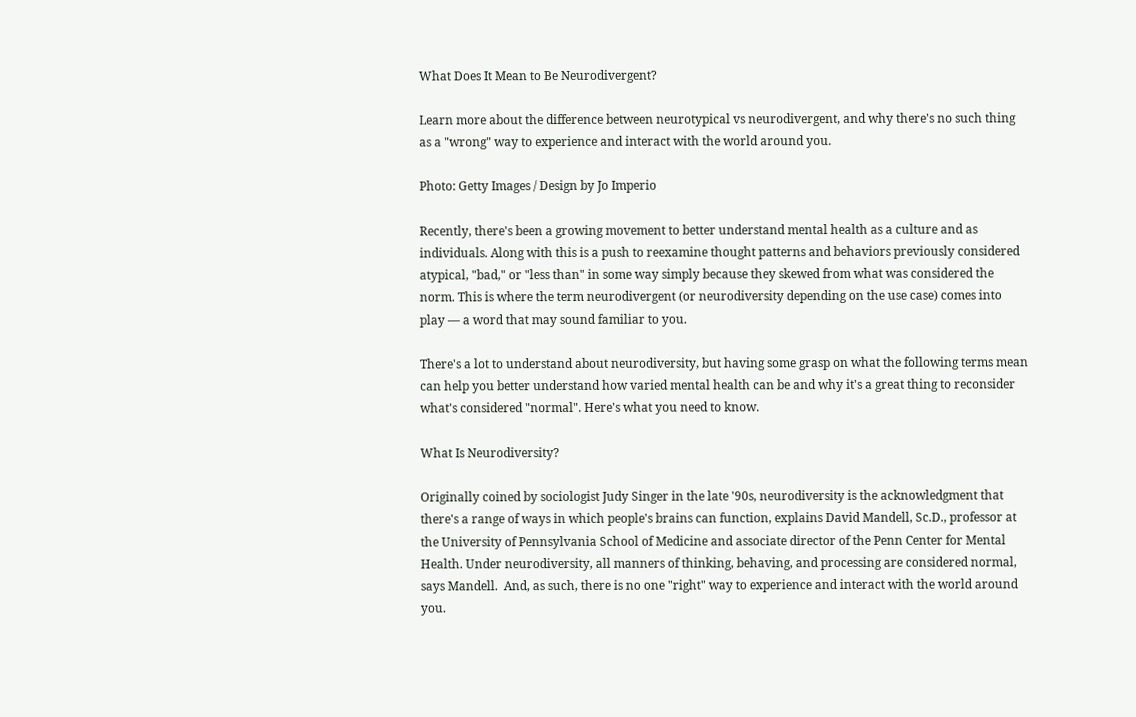What Does It Mean to Be Neurodivergent?

Learn more about the difference between neurotypical vs neurodivergent, and why there's no such thing as a "wrong" way to experience and interact with the world around you.

Photo: Getty Images / Design by Jo Imperio

Recently, there's been a growing movement to better understand mental health as a culture and as individuals. Along with this is a push to reexamine thought patterns and behaviors previously considered atypical, "bad," or "less than" in some way simply because they skewed from what was considered the norm. This is where the term neurodivergent (or neurodiversity depending on the use case) comes into play — a word that may sound familiar to you.

There's a lot to understand about neurodiversity, but having some grasp on what the following terms mean can help you better understand how varied mental health can be and why it's a great thing to reconsider what's considered "normal". Here's what you need to know.

What Is Neurodiversity?

Originally coined by sociologist Judy Singer in the late '90s, neurodiversity is the acknowledgment that there's a range of ways in which people's brains can function, explains David Mandell, Sc.D., professor at the University of Pennsylvania School of Medicine and associate director of the Penn Center for Mental Health. Under neurodiversity, all manners of thinking, behaving, and processing are considered normal, says Mandell.  And, as such, there is no one "right" way to experience and interact with the world around you.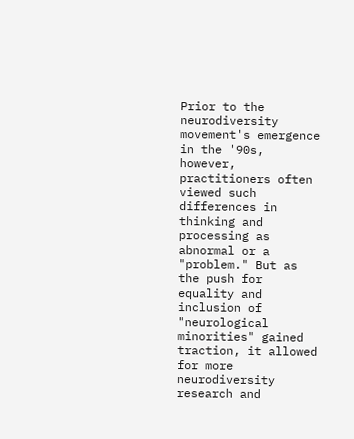Prior to the neurodiversity movement's emergence in the '90s, however, practitioners often viewed such differences in thinking and processing as abnormal or a "problem." But as the push for equality and inclusion of "neurological minorities" gained traction, it allowed for more neurodiversity research and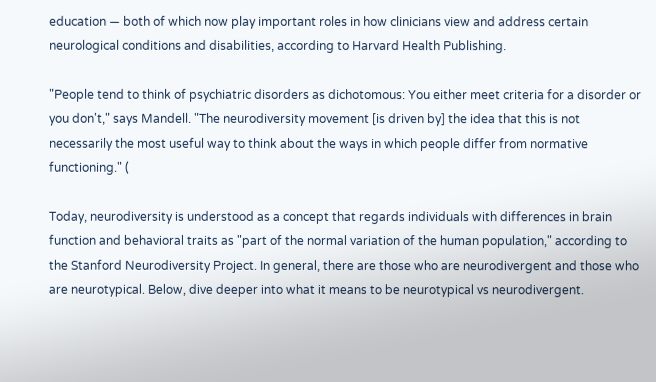education — both of which now play important roles in how clinicians view and address certain neurological conditions and disabilities, according to Harvard Health Publishing.

"People tend to think of psychiatric disorders as dichotomous: You either meet criteria for a disorder or you don't," says Mandell. "The neurodiversity movement [is driven by] the idea that this is not necessarily the most useful way to think about the ways in which people differ from normative functioning." (

Today, neurodiversity is understood as a concept that regards individuals with differences in brain function and behavioral traits as "part of the normal variation of the human population," according to the Stanford Neurodiversity Project. In general, there are those who are neurodivergent and those who are neurotypical. Below, dive deeper into what it means to be neurotypical vs neurodivergent.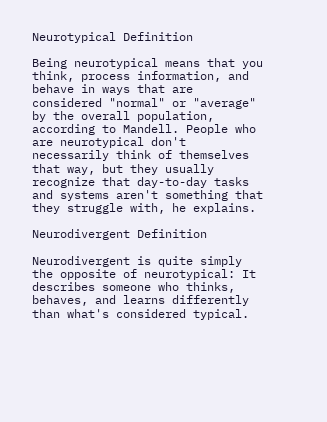Neurotypical Definition

Being neurotypical means that you think, process information, and behave in ways that are considered "normal" or "average" by the overall population, according to Mandell. People who are neurotypical don't necessarily think of themselves that way, but they usually recognize that day-to-day tasks and systems aren't something that they struggle with, he explains.

Neurodivergent Definition

Neurodivergent is quite simply the opposite of neurotypical: It describes someone who thinks, behaves, and learns differently than what's considered typical.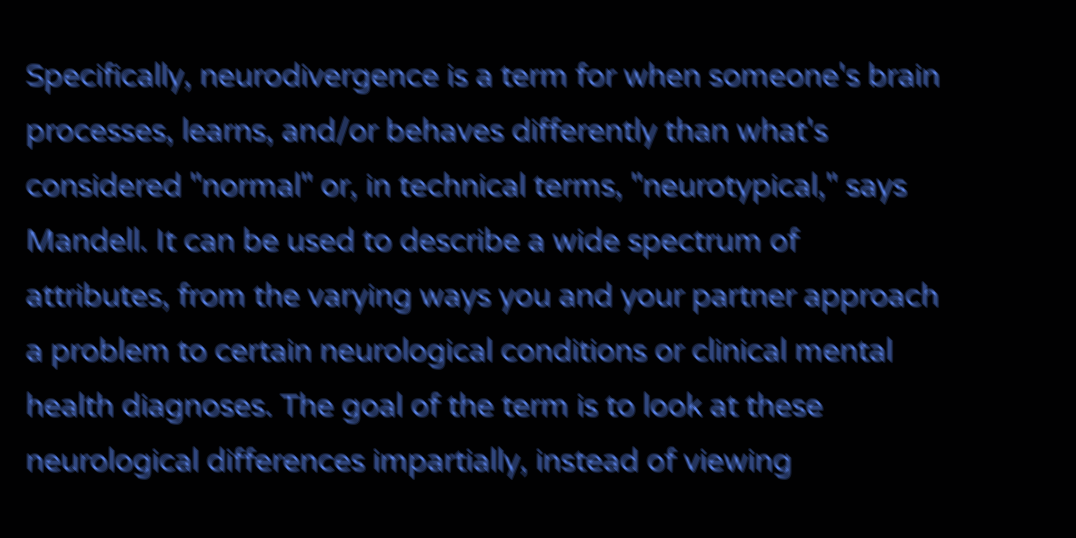Specifically, neurodivergence is a term for when someone's brain processes, learns, and/or behaves differently than what's considered "normal" or, in technical terms, "neurotypical," says Mandell. It can be used to describe a wide spectrum of attributes, from the varying ways you and your partner approach a problem to certain neurological conditions or clinical mental health diagnoses. The goal of the term is to look at these neurological differences impartially, instead of viewing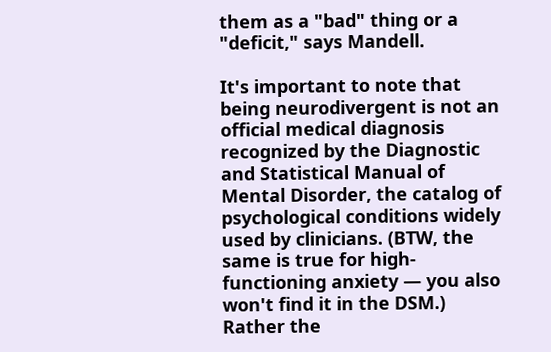them as a "bad" thing or a "deficit," says Mandell.

It's important to note that being neurodivergent is not an official medical diagnosis recognized by the Diagnostic and Statistical Manual of Mental Disorder, the catalog of psychological conditions widely used by clinicians. (BTW, the same is true for high-functioning anxiety — you also won't find it in the DSM.) Rather the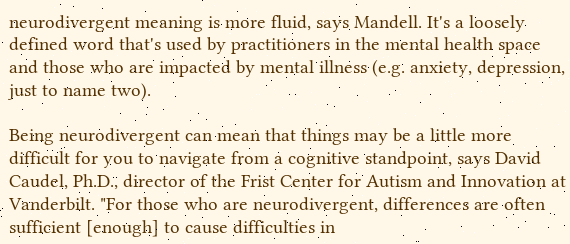neurodivergent meaning is more fluid, says Mandell. It's a loosely defined word that's used by practitioners in the mental health space and those who are impacted by mental illness (e.g. anxiety, depression, just to name two).

Being neurodivergent can mean that things may be a little more difficult for you to navigate from a cognitive standpoint, says David Caudel, Ph.D., director of the Frist Center for Autism and Innovation at Vanderbilt. "For those who are neurodivergent, differences are often sufficient [enough] to cause difficulties in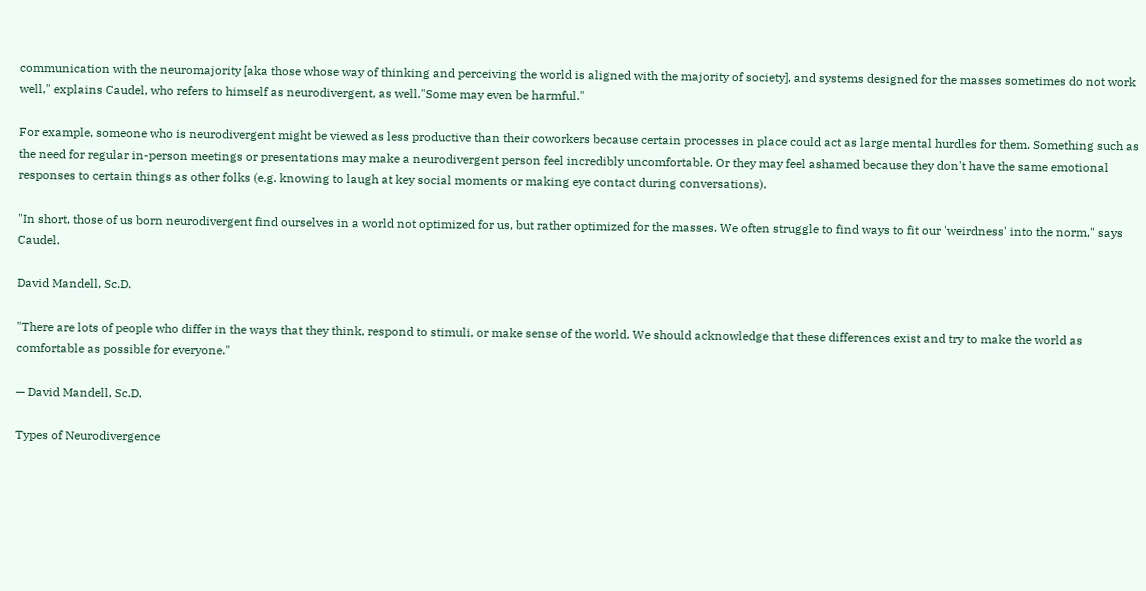communication with the neuromajority [aka those whose way of thinking and perceiving the world is aligned with the majority of society], and systems designed for the masses sometimes do not work well," explains Caudel, who refers to himself as neurodivergent, as well."Some may even be harmful."

For example, someone who is neurodivergent might be viewed as less productive than their coworkers because certain processes in place could act as large mental hurdles for them. Something such as the need for regular in-person meetings or presentations may make a neurodivergent person feel incredibly uncomfortable. Or they may feel ashamed because they don't have the same emotional responses to certain things as other folks (e.g. knowing to laugh at key social moments or making eye contact during conversations).

"In short, those of us born neurodivergent find ourselves in a world not optimized for us, but rather optimized for the masses. We often struggle to find ways to fit our 'weirdness' into the norm," says Caudel.

David Mandell, Sc.D.

"There are lots of people who differ in the ways that they think, respond to stimuli, or make sense of the world. We should acknowledge that these differences exist and try to make the world as comfortable as possible for everyone."

— David Mandell, Sc.D.

Types of Neurodivergence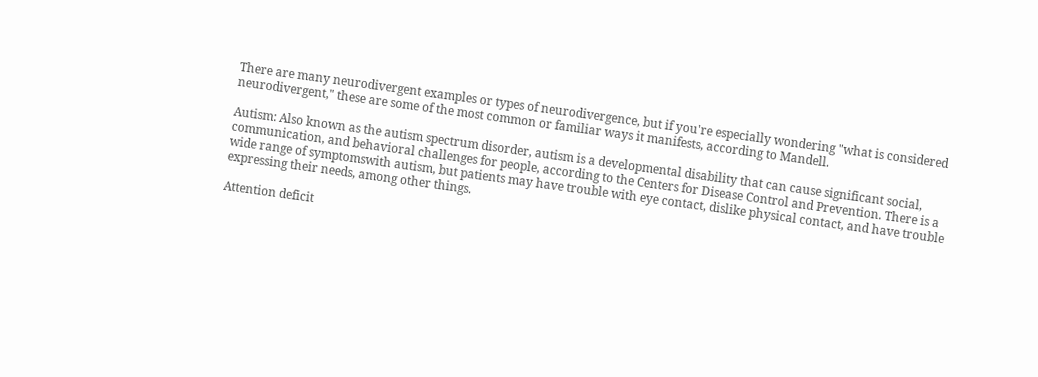There are many neurodivergent examples or types of neurodivergence, but if you're especially wondering "what is considered neurodivergent," these are some of the most common or familiar ways it manifests, according to Mandell.

Autism: Also known as the autism spectrum disorder, autism is a developmental disability that can cause significant social, communication, and behavioral challenges for people, according to the Centers for Disease Control and Prevention. There is a wide range of symptomswith autism, but patients may have trouble with eye contact, dislike physical contact, and have trouble expressing their needs, among other things.

Attention deficit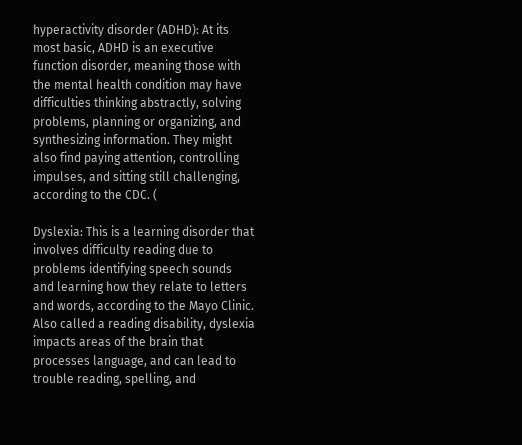hyperactivity disorder (ADHD): At its most basic, ADHD is an executive function disorder, meaning those with the mental health condition may have difficulties thinking abstractly, solving problems, planning or organizing, and synthesizing information. They might also find paying attention, controlling impulses, and sitting still challenging, according to the CDC. (

Dyslexia: This is a learning disorder that involves difficulty reading due to problems identifying speech sounds and learning how they relate to letters and words, according to the Mayo Clinic. Also called a reading disability, dyslexia impacts areas of the brain that processes language, and can lead to trouble reading, spelling, and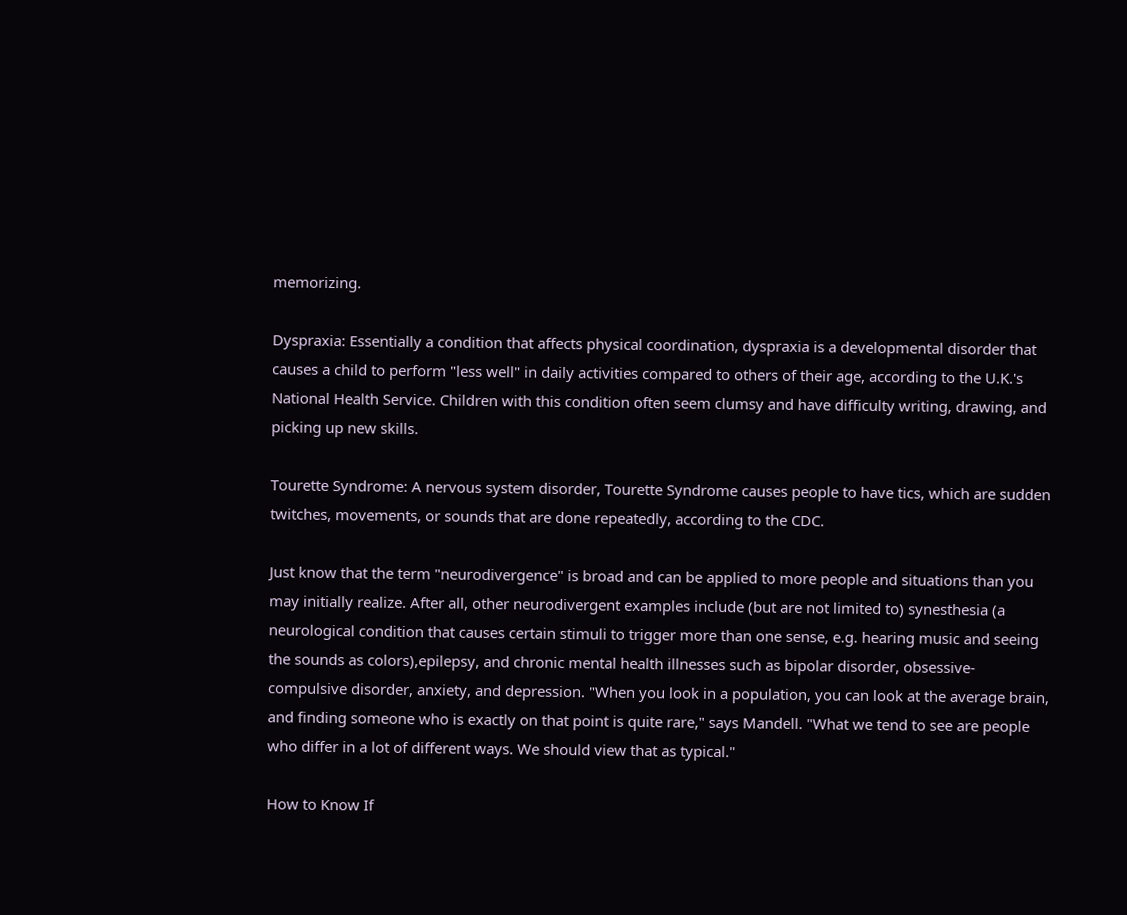memorizing.

Dyspraxia: Essentially a condition that affects physical coordination, dyspraxia is a developmental disorder that causes a child to perform "less well" in daily activities compared to others of their age, according to the U.K.'s National Health Service. Children with this condition often seem clumsy and have difficulty writing, drawing, and picking up new skills.

Tourette Syndrome: A nervous system disorder, Tourette Syndrome causes people to have tics, which are sudden twitches, movements, or sounds that are done repeatedly, according to the CDC.

Just know that the term "neurodivergence" is broad and can be applied to more people and situations than you may initially realize. After all, other neurodivergent examples include (but are not limited to) synesthesia (a neurological condition that causes certain stimuli to trigger more than one sense, e.g. hearing music and seeing the sounds as colors),epilepsy, and chronic mental health illnesses such as bipolar disorder, obsessive-compulsive disorder, anxiety, and depression. "When you look in a population, you can look at the average brain, and finding someone who is exactly on that point is quite rare," says Mandell. "What we tend to see are people who differ in a lot of different ways. We should view that as typical."

How to Know If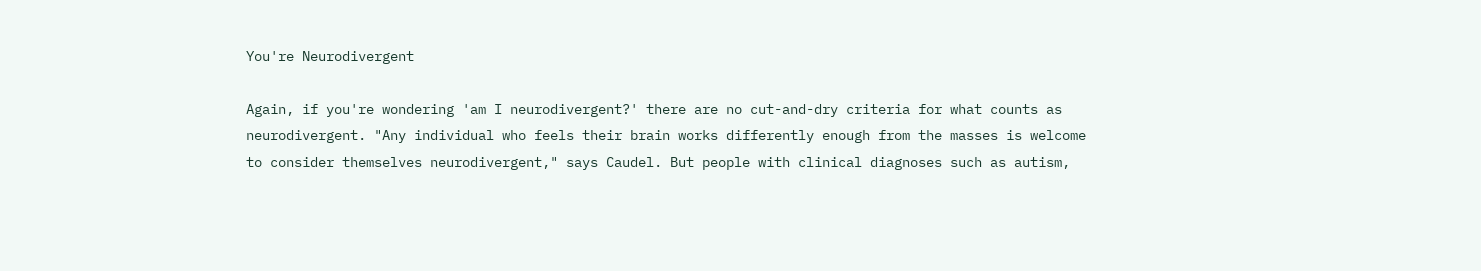You're Neurodivergent

Again, if you're wondering 'am I neurodivergent?' there are no cut-and-dry criteria for what counts as neurodivergent. "Any individual who feels their brain works differently enough from the masses is welcome to consider themselves neurodivergent," says Caudel. But people with clinical diagnoses such as autism,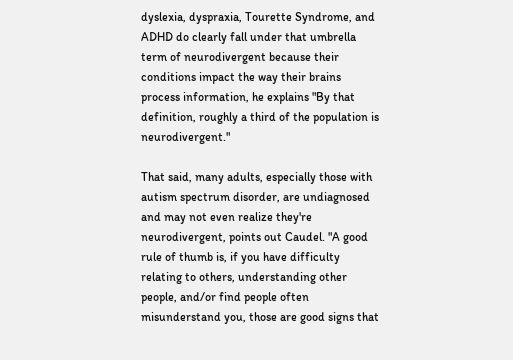dyslexia, dyspraxia, Tourette Syndrome, and ADHD do clearly fall under that umbrella term of neurodivergent because their conditions impact the way their brains process information, he explains "By that definition, roughly a third of the population is neurodivergent."

That said, many adults, especially those with autism spectrum disorder, are undiagnosed and may not even realize they're neurodivergent, points out Caudel. "A good rule of thumb is, if you have difficulty relating to others, understanding other people, and/or find people often misunderstand you, those are good signs that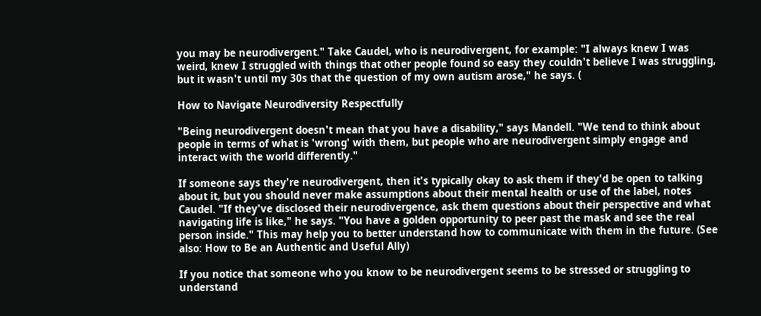you may be neurodivergent." Take Caudel, who is neurodivergent, for example: "I always knew I was weird, knew I struggled with things that other people found so easy they couldn't believe I was struggling, but it wasn't until my 30s that the question of my own autism arose," he says. (

How to Navigate Neurodiversity Respectfully

"Being neurodivergent doesn't mean that you have a disability," says Mandell. "We tend to think about people in terms of what is 'wrong' with them, but people who are neurodivergent simply engage and interact with the world differently."

If someone says they're neurodivergent, then it's typically okay to ask them if they'd be open to talking about it, but you should never make assumptions about their mental health or use of the label, notes Caudel. "If they've disclosed their neurodivergence, ask them questions about their perspective and what navigating life is like," he says. "You have a golden opportunity to peer past the mask and see the real person inside." This may help you to better understand how to communicate with them in the future. (See also: How to Be an Authentic and Useful Ally)

If you notice that someone who you know to be neurodivergent seems to be stressed or struggling to understand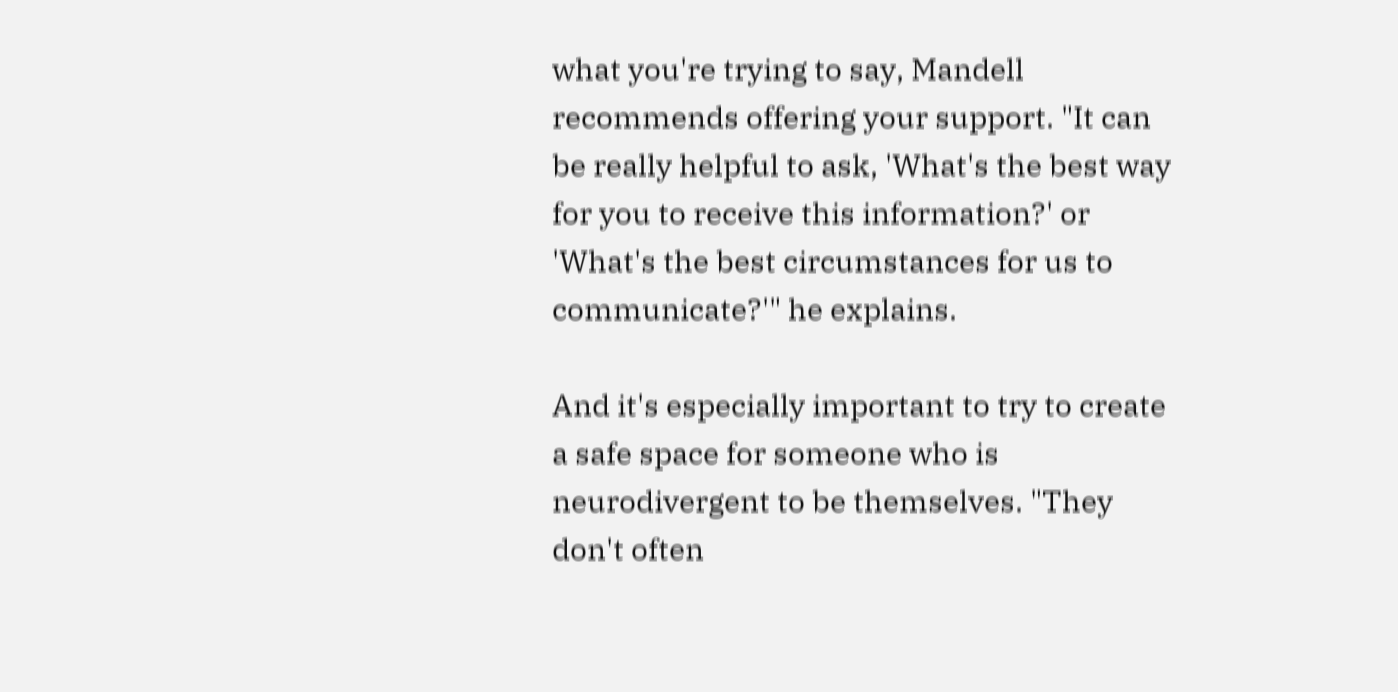what you're trying to say, Mandell recommends offering your support. "It can be really helpful to ask, 'What's the best way for you to receive this information?' or 'What's the best circumstances for us to communicate?'" he explains.

And it's especially important to try to create a safe space for someone who is neurodivergent to be themselves. "They don't often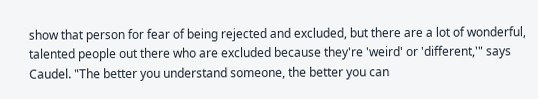show that person for fear of being rejected and excluded, but there are a lot of wonderful, talented people out there who are excluded because they're 'weird' or 'different,'" says Caudel. "The better you understand someone, the better you can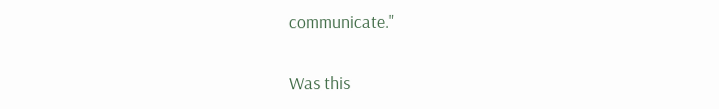communicate."

Was this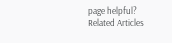page helpful?
Related Articles